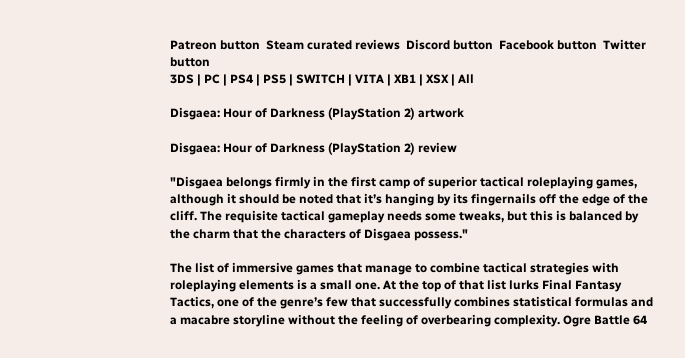Patreon button  Steam curated reviews  Discord button  Facebook button  Twitter button
3DS | PC | PS4 | PS5 | SWITCH | VITA | XB1 | XSX | All

Disgaea: Hour of Darkness (PlayStation 2) artwork

Disgaea: Hour of Darkness (PlayStation 2) review

"Disgaea belongs firmly in the first camp of superior tactical roleplaying games, although it should be noted that it’s hanging by its fingernails off the edge of the cliff. The requisite tactical gameplay needs some tweaks, but this is balanced by the charm that the characters of Disgaea possess."

The list of immersive games that manage to combine tactical strategies with roleplaying elements is a small one. At the top of that list lurks Final Fantasy Tactics, one of the genre’s few that successfully combines statistical formulas and a macabre storyline without the feeling of overbearing complexity. Ogre Battle 64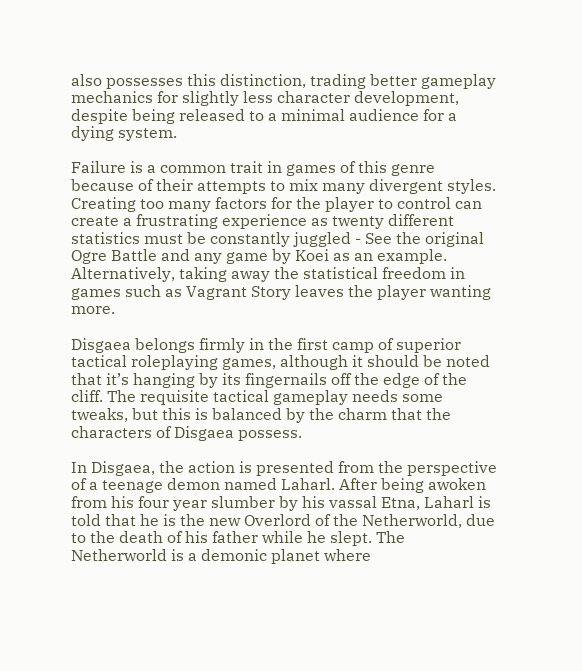also possesses this distinction, trading better gameplay mechanics for slightly less character development, despite being released to a minimal audience for a dying system.

Failure is a common trait in games of this genre because of their attempts to mix many divergent styles. Creating too many factors for the player to control can create a frustrating experience as twenty different statistics must be constantly juggled - See the original Ogre Battle and any game by Koei as an example. Alternatively, taking away the statistical freedom in games such as Vagrant Story leaves the player wanting more.

Disgaea belongs firmly in the first camp of superior tactical roleplaying games, although it should be noted that it’s hanging by its fingernails off the edge of the cliff. The requisite tactical gameplay needs some tweaks, but this is balanced by the charm that the characters of Disgaea possess.

In Disgaea, the action is presented from the perspective of a teenage demon named Laharl. After being awoken from his four year slumber by his vassal Etna, Laharl is told that he is the new Overlord of the Netherworld, due to the death of his father while he slept. The Netherworld is a demonic planet where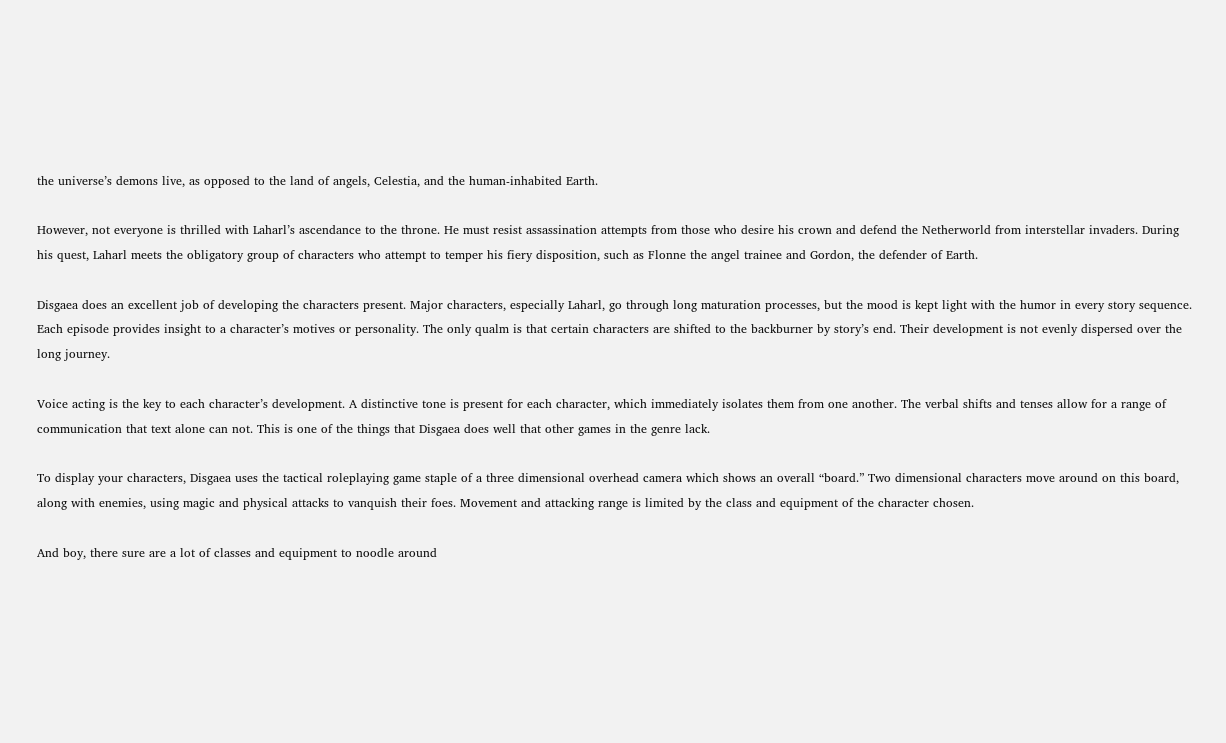the universe’s demons live, as opposed to the land of angels, Celestia, and the human-inhabited Earth.

However, not everyone is thrilled with Laharl’s ascendance to the throne. He must resist assassination attempts from those who desire his crown and defend the Netherworld from interstellar invaders. During his quest, Laharl meets the obligatory group of characters who attempt to temper his fiery disposition, such as Flonne the angel trainee and Gordon, the defender of Earth.

Disgaea does an excellent job of developing the characters present. Major characters, especially Laharl, go through long maturation processes, but the mood is kept light with the humor in every story sequence. Each episode provides insight to a character’s motives or personality. The only qualm is that certain characters are shifted to the backburner by story’s end. Their development is not evenly dispersed over the long journey.

Voice acting is the key to each character’s development. A distinctive tone is present for each character, which immediately isolates them from one another. The verbal shifts and tenses allow for a range of communication that text alone can not. This is one of the things that Disgaea does well that other games in the genre lack.

To display your characters, Disgaea uses the tactical roleplaying game staple of a three dimensional overhead camera which shows an overall “board.” Two dimensional characters move around on this board, along with enemies, using magic and physical attacks to vanquish their foes. Movement and attacking range is limited by the class and equipment of the character chosen.

And boy, there sure are a lot of classes and equipment to noodle around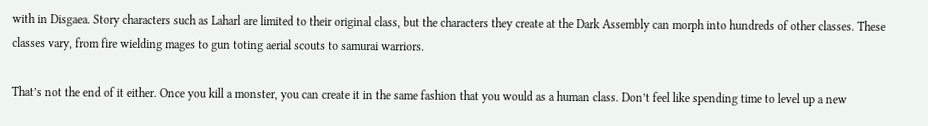with in Disgaea. Story characters such as Laharl are limited to their original class, but the characters they create at the Dark Assembly can morph into hundreds of other classes. These classes vary, from fire wielding mages to gun toting aerial scouts to samurai warriors.

That’s not the end of it either. Once you kill a monster, you can create it in the same fashion that you would as a human class. Don’t feel like spending time to level up a new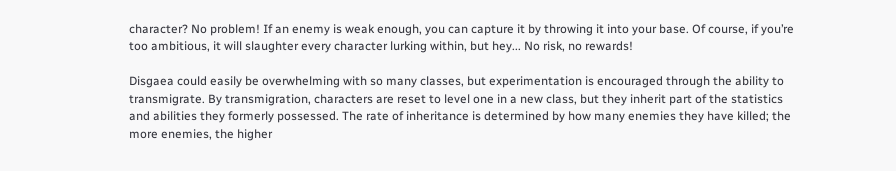character? No problem! If an enemy is weak enough, you can capture it by throwing it into your base. Of course, if you’re too ambitious, it will slaughter every character lurking within, but hey... No risk, no rewards!

Disgaea could easily be overwhelming with so many classes, but experimentation is encouraged through the ability to transmigrate. By transmigration, characters are reset to level one in a new class, but they inherit part of the statistics and abilities they formerly possessed. The rate of inheritance is determined by how many enemies they have killed; the more enemies, the higher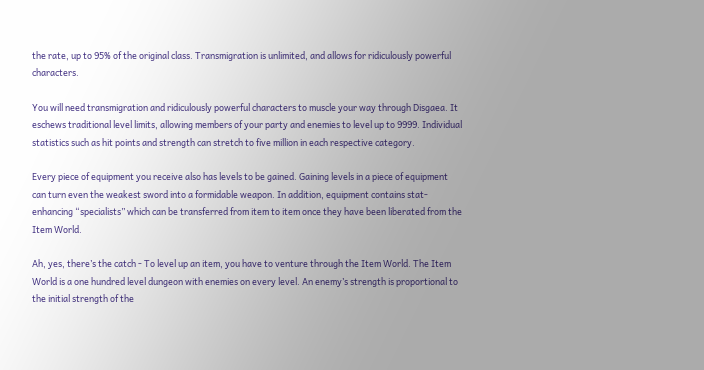the rate, up to 95% of the original class. Transmigration is unlimited, and allows for ridiculously powerful characters.

You will need transmigration and ridiculously powerful characters to muscle your way through Disgaea. It eschews traditional level limits, allowing members of your party and enemies to level up to 9999. Individual statistics such as hit points and strength can stretch to five million in each respective category.

Every piece of equipment you receive also has levels to be gained. Gaining levels in a piece of equipment can turn even the weakest sword into a formidable weapon. In addition, equipment contains stat-enhancing “specialists” which can be transferred from item to item once they have been liberated from the Item World.

Ah, yes, there’s the catch - To level up an item, you have to venture through the Item World. The Item World is a one hundred level dungeon with enemies on every level. An enemy’s strength is proportional to the initial strength of the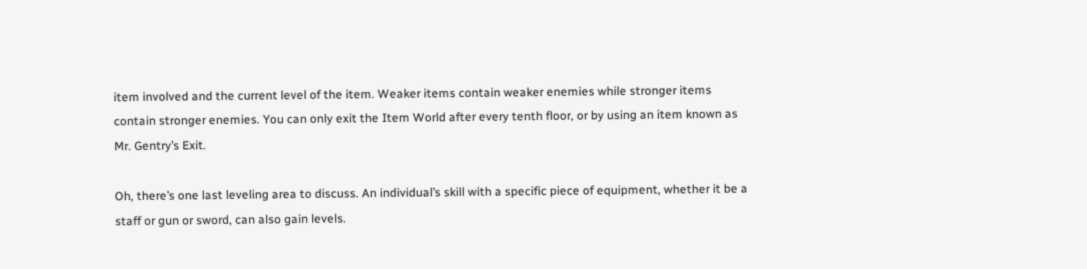item involved and the current level of the item. Weaker items contain weaker enemies while stronger items contain stronger enemies. You can only exit the Item World after every tenth floor, or by using an item known as Mr. Gentry’s Exit.

Oh, there’s one last leveling area to discuss. An individual’s skill with a specific piece of equipment, whether it be a staff or gun or sword, can also gain levels.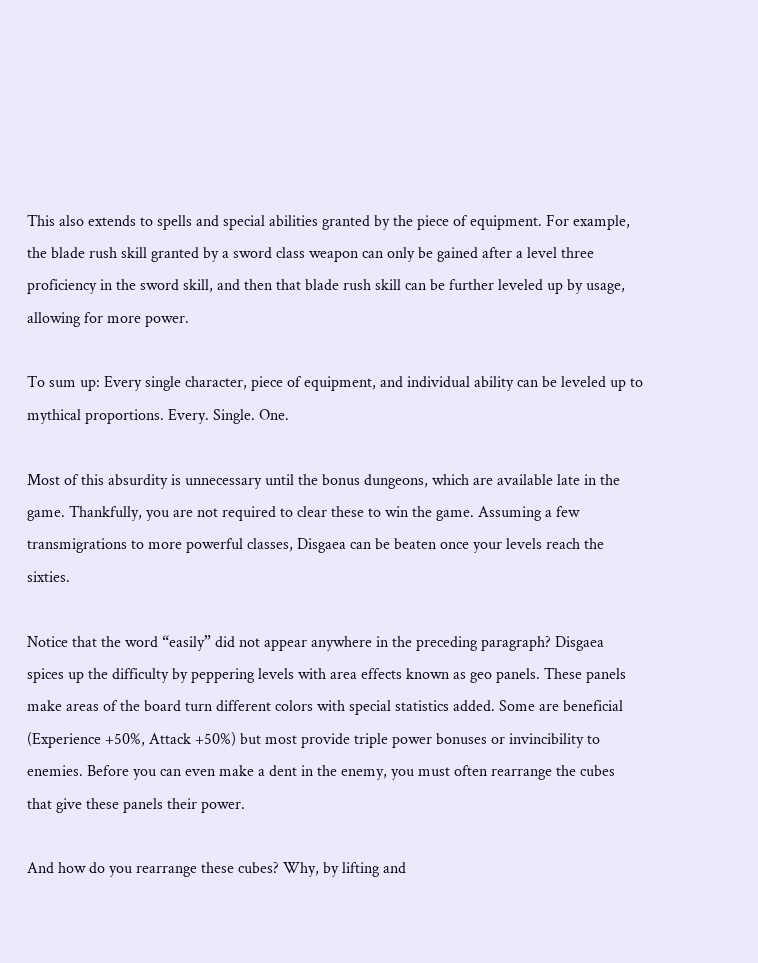This also extends to spells and special abilities granted by the piece of equipment. For example, the blade rush skill granted by a sword class weapon can only be gained after a level three proficiency in the sword skill, and then that blade rush skill can be further leveled up by usage, allowing for more power.

To sum up: Every single character, piece of equipment, and individual ability can be leveled up to mythical proportions. Every. Single. One.

Most of this absurdity is unnecessary until the bonus dungeons, which are available late in the game. Thankfully, you are not required to clear these to win the game. Assuming a few transmigrations to more powerful classes, Disgaea can be beaten once your levels reach the sixties.

Notice that the word “easily” did not appear anywhere in the preceding paragraph? Disgaea spices up the difficulty by peppering levels with area effects known as geo panels. These panels make areas of the board turn different colors with special statistics added. Some are beneficial (Experience +50%, Attack +50%) but most provide triple power bonuses or invincibility to enemies. Before you can even make a dent in the enemy, you must often rearrange the cubes that give these panels their power.

And how do you rearrange these cubes? Why, by lifting and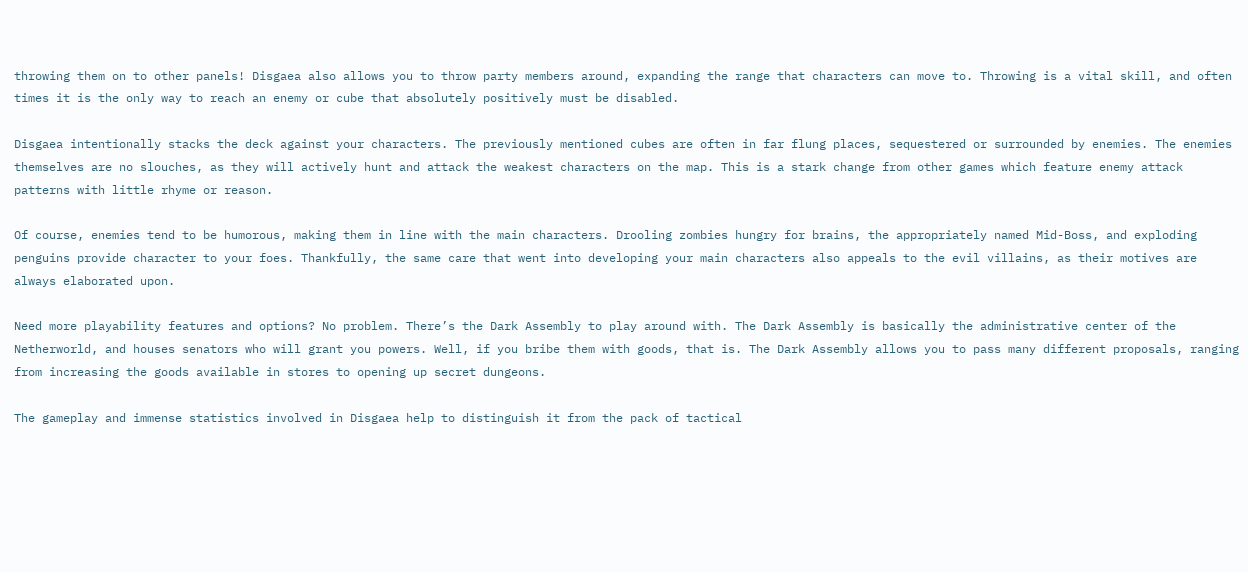throwing them on to other panels! Disgaea also allows you to throw party members around, expanding the range that characters can move to. Throwing is a vital skill, and often times it is the only way to reach an enemy or cube that absolutely positively must be disabled.

Disgaea intentionally stacks the deck against your characters. The previously mentioned cubes are often in far flung places, sequestered or surrounded by enemies. The enemies themselves are no slouches, as they will actively hunt and attack the weakest characters on the map. This is a stark change from other games which feature enemy attack patterns with little rhyme or reason.

Of course, enemies tend to be humorous, making them in line with the main characters. Drooling zombies hungry for brains, the appropriately named Mid-Boss, and exploding penguins provide character to your foes. Thankfully, the same care that went into developing your main characters also appeals to the evil villains, as their motives are always elaborated upon.

Need more playability features and options? No problem. There’s the Dark Assembly to play around with. The Dark Assembly is basically the administrative center of the Netherworld, and houses senators who will grant you powers. Well, if you bribe them with goods, that is. The Dark Assembly allows you to pass many different proposals, ranging from increasing the goods available in stores to opening up secret dungeons.

The gameplay and immense statistics involved in Disgaea help to distinguish it from the pack of tactical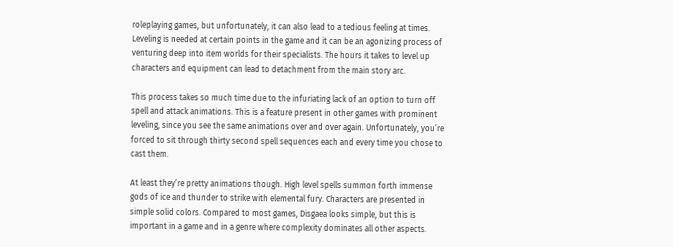roleplaying games, but unfortunately, it can also lead to a tedious feeling at times. Leveling is needed at certain points in the game and it can be an agonizing process of venturing deep into item worlds for their specialists. The hours it takes to level up characters and equipment can lead to detachment from the main story arc.

This process takes so much time due to the infuriating lack of an option to turn off spell and attack animations. This is a feature present in other games with prominent leveling, since you see the same animations over and over again. Unfortunately, you’re forced to sit through thirty second spell sequences each and every time you chose to cast them.

At least they’re pretty animations though. High level spells summon forth immense gods of ice and thunder to strike with elemental fury. Characters are presented in simple solid colors. Compared to most games, Disgaea looks simple, but this is important in a game and in a genre where complexity dominates all other aspects.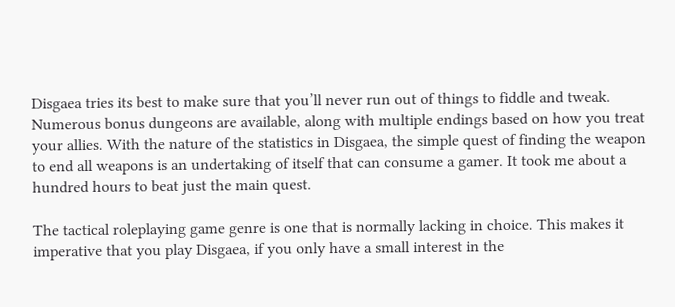Disgaea tries its best to make sure that you’ll never run out of things to fiddle and tweak. Numerous bonus dungeons are available, along with multiple endings based on how you treat your allies. With the nature of the statistics in Disgaea, the simple quest of finding the weapon to end all weapons is an undertaking of itself that can consume a gamer. It took me about a hundred hours to beat just the main quest.

The tactical roleplaying game genre is one that is normally lacking in choice. This makes it imperative that you play Disgaea, if you only have a small interest in the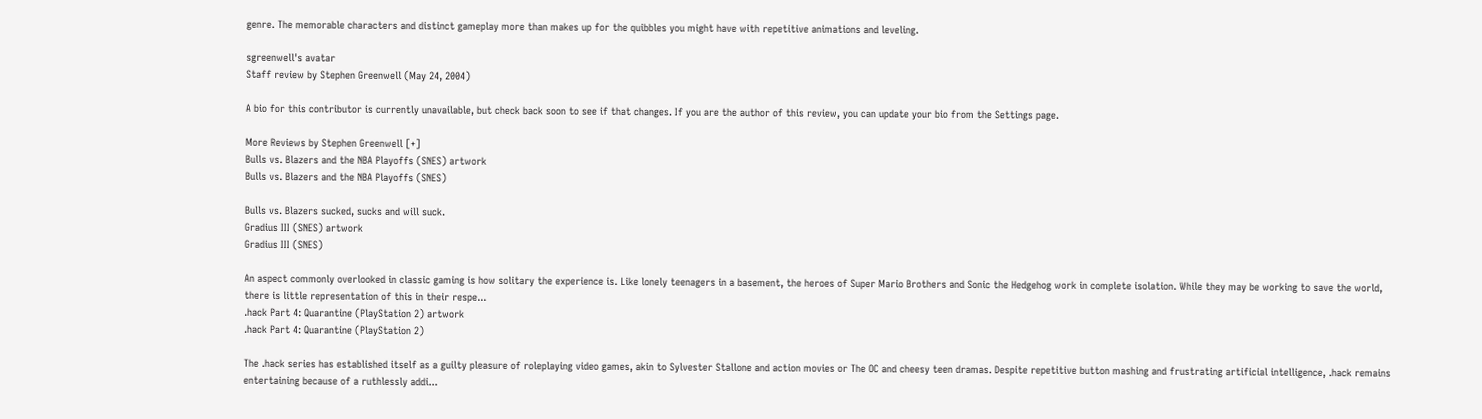genre. The memorable characters and distinct gameplay more than makes up for the quibbles you might have with repetitive animations and leveling.

sgreenwell's avatar
Staff review by Stephen Greenwell (May 24, 2004)

A bio for this contributor is currently unavailable, but check back soon to see if that changes. If you are the author of this review, you can update your bio from the Settings page.

More Reviews by Stephen Greenwell [+]
Bulls vs. Blazers and the NBA Playoffs (SNES) artwork
Bulls vs. Blazers and the NBA Playoffs (SNES)

Bulls vs. Blazers sucked, sucks and will suck.
Gradius III (SNES) artwork
Gradius III (SNES)

An aspect commonly overlooked in classic gaming is how solitary the experience is. Like lonely teenagers in a basement, the heroes of Super Mario Brothers and Sonic the Hedgehog work in complete isolation. While they may be working to save the world, there is little representation of this in their respe...
.hack Part 4: Quarantine (PlayStation 2) artwork
.hack Part 4: Quarantine (PlayStation 2)

The .hack series has established itself as a guilty pleasure of roleplaying video games, akin to Sylvester Stallone and action movies or The OC and cheesy teen dramas. Despite repetitive button mashing and frustrating artificial intelligence, .hack remains entertaining because of a ruthlessly addi...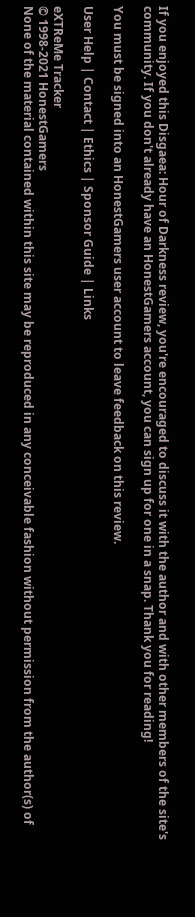If you enjoyed this Disgaea: Hour of Darkness review, you're encouraged to discuss it with the author and with other members of the site's community. If you don't already have an HonestGamers account, you can sign up for one in a snap. Thank you for reading!

You must be signed into an HonestGamers user account to leave feedback on this review.

User Help | Contact | Ethics | Sponsor Guide | Links

eXTReMe Tracker
© 1998-2021 HonestGamers
None of the material contained within this site may be reproduced in any conceivable fashion without permission from the author(s) of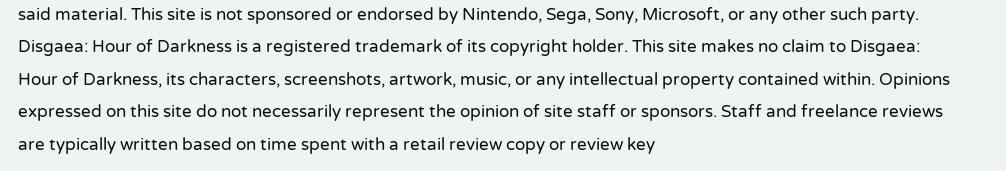said material. This site is not sponsored or endorsed by Nintendo, Sega, Sony, Microsoft, or any other such party. Disgaea: Hour of Darkness is a registered trademark of its copyright holder. This site makes no claim to Disgaea: Hour of Darkness, its characters, screenshots, artwork, music, or any intellectual property contained within. Opinions expressed on this site do not necessarily represent the opinion of site staff or sponsors. Staff and freelance reviews are typically written based on time spent with a retail review copy or review key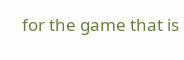for the game that is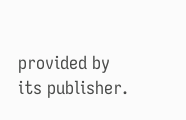provided by its publisher.